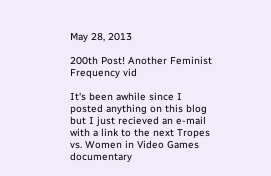May 28, 2013

200th Post! Another Feminist Frequency vid

It's been awhile since I posted anything on this blog but I just recieved an e-mail with a link to the next Tropes vs. Women in Video Games documentary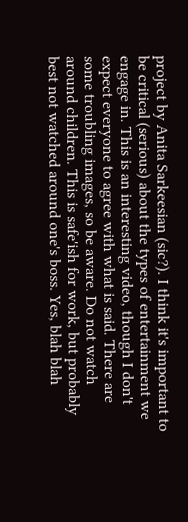project by Anita Sarkeesian (sic?). I think it's important to be critical (serious) about the types of entertainment we engage in. This is an interesting video, though I don't expect everyone to agree with what is said. There are some troubling images, so be aware. Do not watch around children. This is safe'ish for work, but probably best not watched around one's boss. Yes, blah blah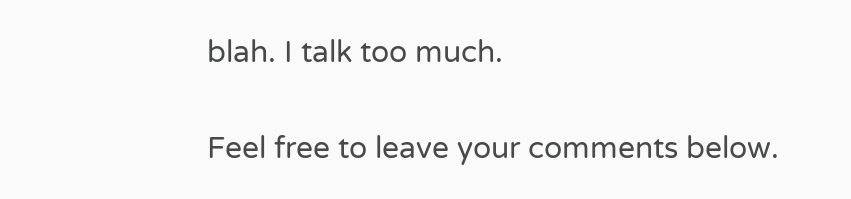blah. I talk too much.

Feel free to leave your comments below.